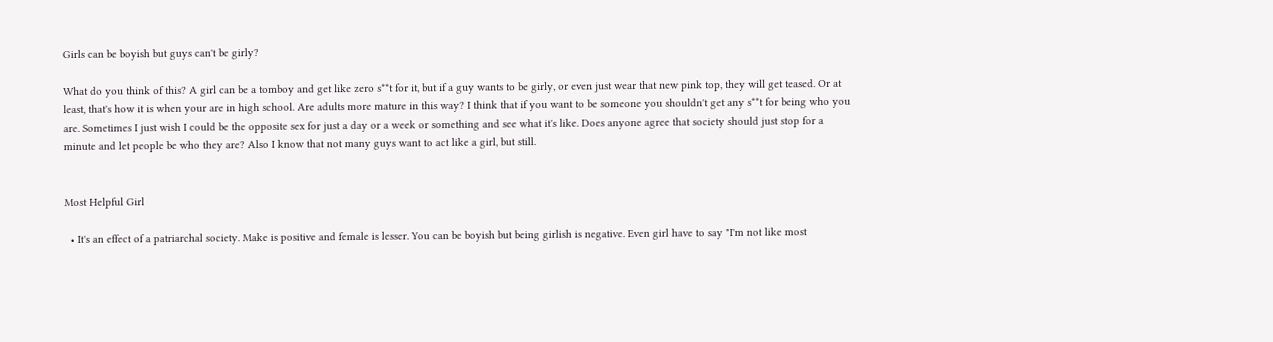Girls can be boyish but guys can't be girly?

What do you think of this? A girl can be a tomboy and get like zero s**t for it, but if a guy wants to be girly, or even just wear that new pink top, they will get teased. Or at least, that's how it is when your are in high school. Are adults more mature in this way? I think that if you want to be someone you shouldn't get any s**t for being who you are. Sometimes I just wish I could be the opposite sex for just a day or a week or something and see what it's like. Does anyone agree that society should just stop for a minute and let people be who they are? Also I know that not many guys want to act like a girl, but still.


Most Helpful Girl

  • It's an effect of a patriarchal society. Make is positive and female is lesser. You can be boyish but being girlish is negative. Even girl have to say "I'm not like most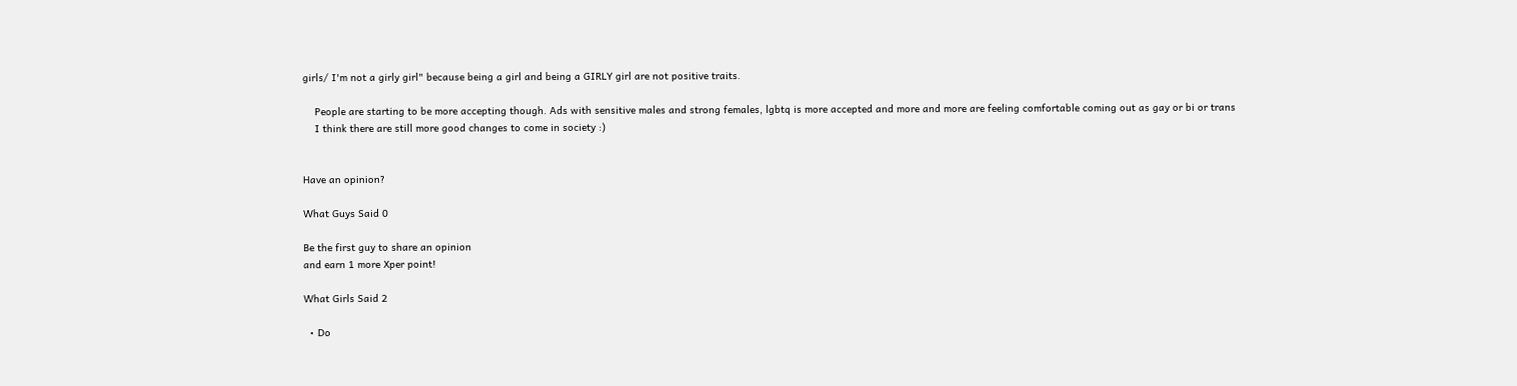girls/ I'm not a girly girl" because being a girl and being a GIRLY girl are not positive traits.

    People are starting to be more accepting though. Ads with sensitive males and strong females, lgbtq is more accepted and more and more are feeling comfortable coming out as gay or bi or trans
    I think there are still more good changes to come in society :)


Have an opinion?

What Guys Said 0

Be the first guy to share an opinion
and earn 1 more Xper point!

What Girls Said 2

  • Do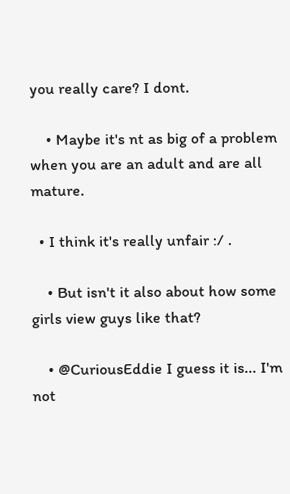you really care? I dont.

    • Maybe it's nt as big of a problem when you are an adult and are all mature.

  • I think it's really unfair :/ .

    • But isn't it also about how some girls view guys like that?

    • @CuriousEddie I guess it is... I'm not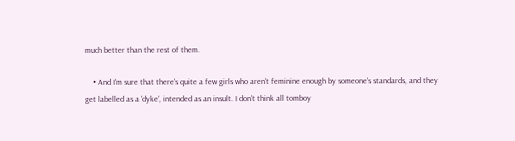much better than the rest of them.

    • And I'm sure that there's quite a few girls who aren't feminine enough by someone's standards, and they get labelled as a 'dyke', intended as an insult. I don't think all tomboy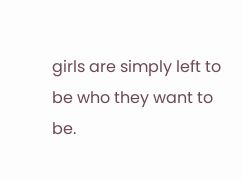girls are simply left to be who they want to be.